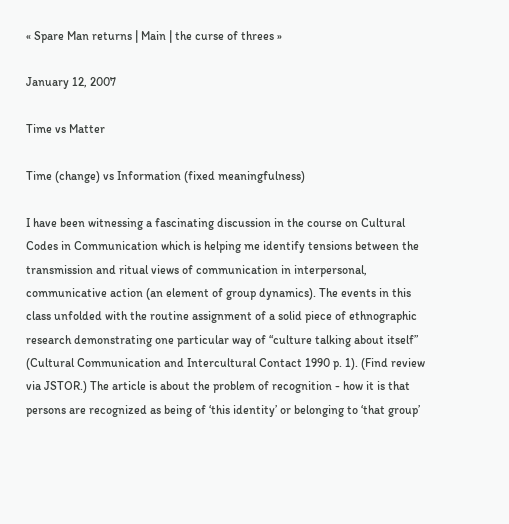« Spare Man returns | Main | the curse of threes »

January 12, 2007

Time vs Matter

Time (change) vs Information (fixed meaningfulness)

I have been witnessing a fascinating discussion in the course on Cultural Codes in Communication which is helping me identify tensions between the transmission and ritual views of communication in interpersonal, communicative action (an element of group dynamics). The events in this class unfolded with the routine assignment of a solid piece of ethnographic research demonstrating one particular way of “culture talking about itself” (Cultural Communication and Intercultural Contact 1990 p. 1). (Find review via JSTOR.) The article is about the problem of recognition - how it is that persons are recognized as being of ‘this identity’ or belonging to ‘that group’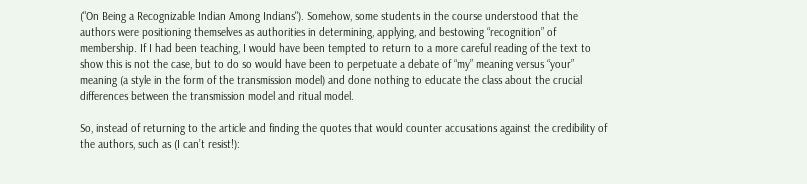("On Being a Recognizable Indian Among Indians"). Somehow, some students in the course understood that the authors were positioning themselves as authorities in determining, applying, and bestowing “recognition” of membership. If I had been teaching, I would have been tempted to return to a more careful reading of the text to show this is not the case, but to do so would have been to perpetuate a debate of “my” meaning versus “your” meaning (a style in the form of the transmission model) and done nothing to educate the class about the crucial differences between the transmission model and ritual model.

So, instead of returning to the article and finding the quotes that would counter accusations against the credibility of the authors, such as (I can’t resist!):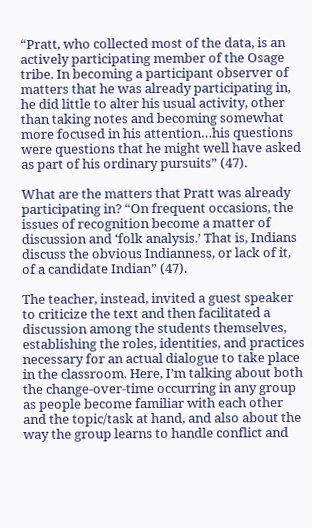“Pratt, who collected most of the data, is an actively participating member of the Osage tribe. In becoming a participant observer of matters that he was already participating in, he did little to alter his usual activity, other than taking notes and becoming somewhat more focused in his attention…his questions were questions that he might well have asked as part of his ordinary pursuits” (47).

What are the matters that Pratt was already participating in? “On frequent occasions, the issues of recognition become a matter of discussion and ‘folk analysis.’ That is, Indians discuss the obvious Indianness, or lack of it, of a candidate Indian” (47).

The teacher, instead, invited a guest speaker to criticize the text and then facilitated a discussion among the students themselves, establishing the roles, identities, and practices necessary for an actual dialogue to take place in the classroom. Here, I’m talking about both the change-over-time occurring in any group as people become familiar with each other and the topic/task at hand, and also about the way the group learns to handle conflict and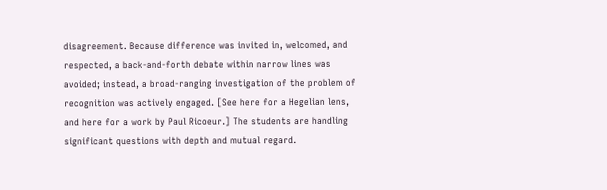disagreement. Because difference was invited in, welcomed, and respected, a back-and-forth debate within narrow lines was avoided; instead, a broad-ranging investigation of the problem of recognition was actively engaged. [See here for a Hegelian lens, and here for a work by Paul Ricoeur.] The students are handling significant questions with depth and mutual regard.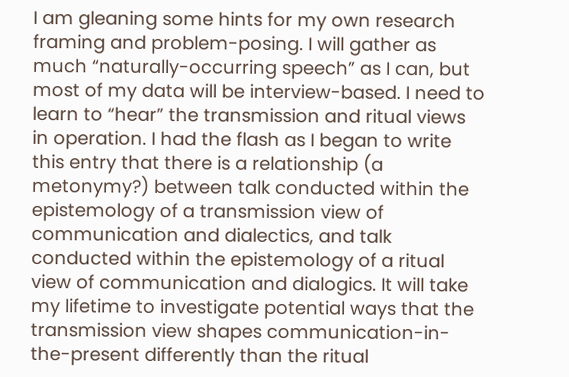I am gleaning some hints for my own research framing and problem-posing. I will gather as much “naturally-occurring speech” as I can, but most of my data will be interview-based. I need to learn to “hear” the transmission and ritual views in operation. I had the flash as I began to write this entry that there is a relationship (a metonymy?) between talk conducted within the epistemology of a transmission view of communication and dialectics, and talk conducted within the epistemology of a ritual view of communication and dialogics. It will take my lifetime to investigate potential ways that the transmission view shapes communication-in-the-present differently than the ritual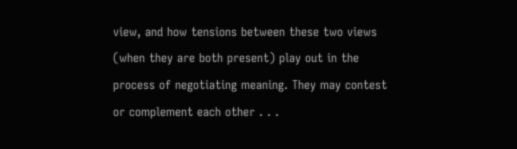view, and how tensions between these two views (when they are both present) play out in the process of negotiating meaning. They may contest or complement each other . . .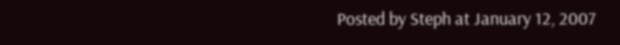Posted by Steph at January 12, 2007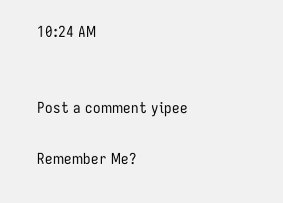10:24 AM


Post a comment yipee

Remember Me?